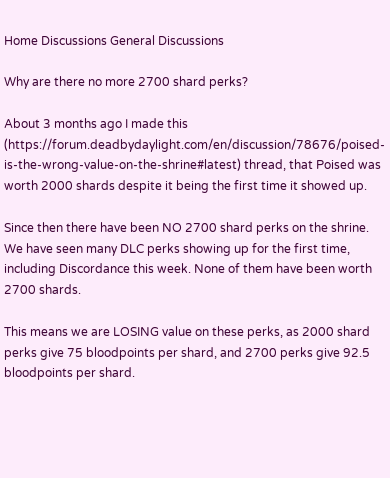Home Discussions General Discussions

Why are there no more 2700 shard perks?

About 3 months ago I made this (https://forum.deadbydaylight.com/en/discussion/78676/poised-is-the-wrong-value-on-the-shrine#latest) thread, that Poised was worth 2000 shards despite it being the first time it showed up.

Since then there have been NO 2700 shard perks on the shrine. We have seen many DLC perks showing up for the first time, including Discordance this week. None of them have been worth 2700 shards.

This means we are LOSING value on these perks, as 2000 shard perks give 75 bloodpoints per shard, and 2700 perks give 92.5 bloodpoints per shard.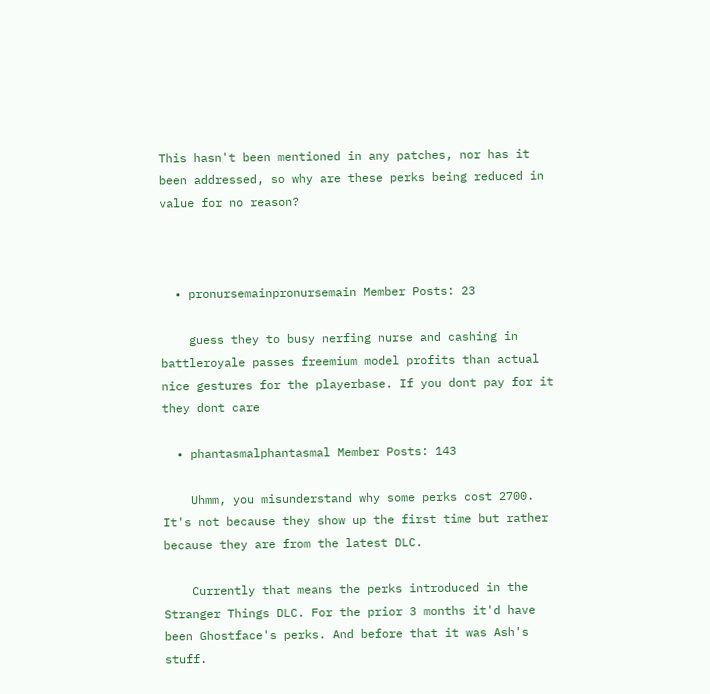This hasn't been mentioned in any patches, nor has it been addressed, so why are these perks being reduced in value for no reason?



  • pronursemainpronursemain Member Posts: 23

    guess they to busy nerfing nurse and cashing in battleroyale passes freemium model profits than actual nice gestures for the playerbase. If you dont pay for it they dont care

  • phantasmalphantasmal Member Posts: 143

    Uhmm, you misunderstand why some perks cost 2700. It's not because they show up the first time but rather because they are from the latest DLC.

    Currently that means the perks introduced in the Stranger Things DLC. For the prior 3 months it'd have been Ghostface's perks. And before that it was Ash's stuff.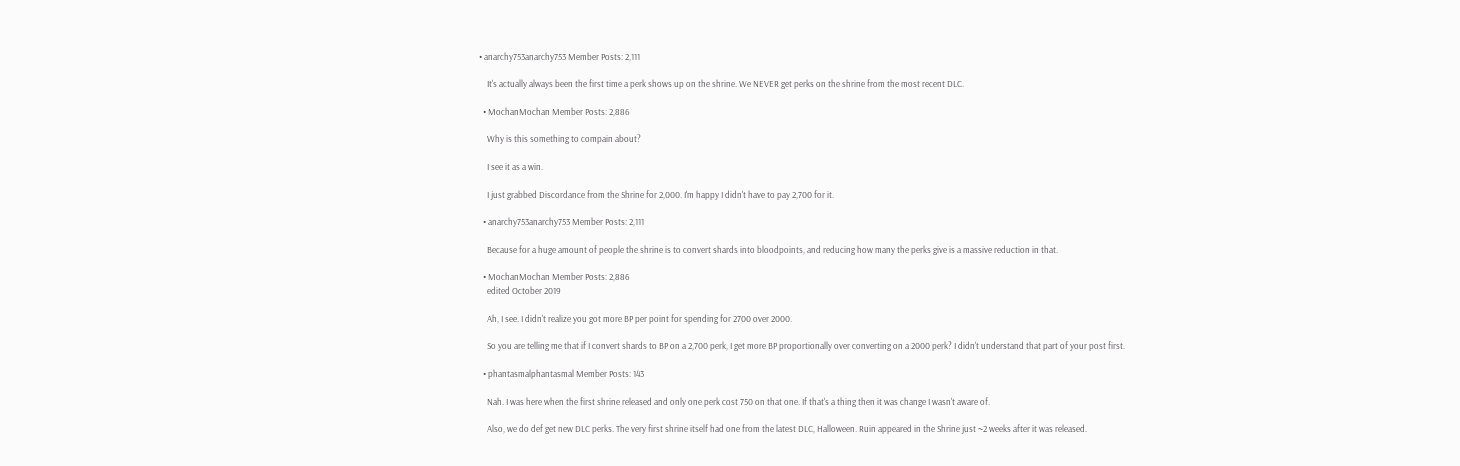• anarchy753anarchy753 Member Posts: 2,111

    It's actually always been the first time a perk shows up on the shrine. We NEVER get perks on the shrine from the most recent DLC.

  • MochanMochan Member Posts: 2,886

    Why is this something to compain about?

    I see it as a win.

    I just grabbed Discordance from the Shrine for 2,000. I'm happy I didn't have to pay 2,700 for it.

  • anarchy753anarchy753 Member Posts: 2,111

    Because for a huge amount of people the shrine is to convert shards into bloodpoints, and reducing how many the perks give is a massive reduction in that.

  • MochanMochan Member Posts: 2,886
    edited October 2019

    Ah, I see. I didn't realize you got more BP per point for spending for 2700 over 2000.

    So you are telling me that if I convert shards to BP on a 2,700 perk, I get more BP proportionally over converting on a 2000 perk? I didn't understand that part of your post first.

  • phantasmalphantasmal Member Posts: 143

    Nah. I was here when the first shrine released and only one perk cost 750 on that one. If that's a thing then it was change I wasn't aware of.

    Also, we do def get new DLC perks. The very first shrine itself had one from the latest DLC, Halloween. Ruin appeared in the Shrine just ~2 weeks after it was released.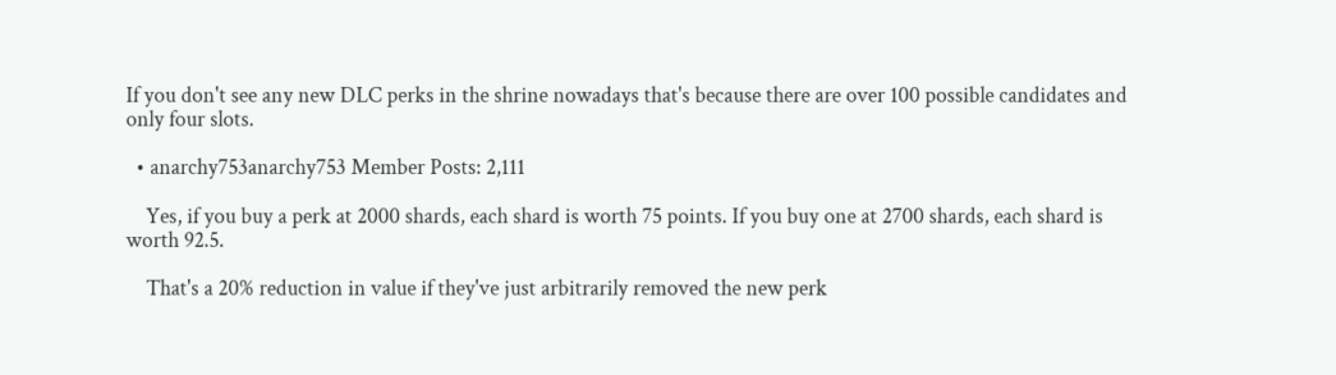If you don't see any new DLC perks in the shrine nowadays that's because there are over 100 possible candidates and only four slots.

  • anarchy753anarchy753 Member Posts: 2,111

    Yes, if you buy a perk at 2000 shards, each shard is worth 75 points. If you buy one at 2700 shards, each shard is worth 92.5.

    That's a 20% reduction in value if they've just arbitrarily removed the new perk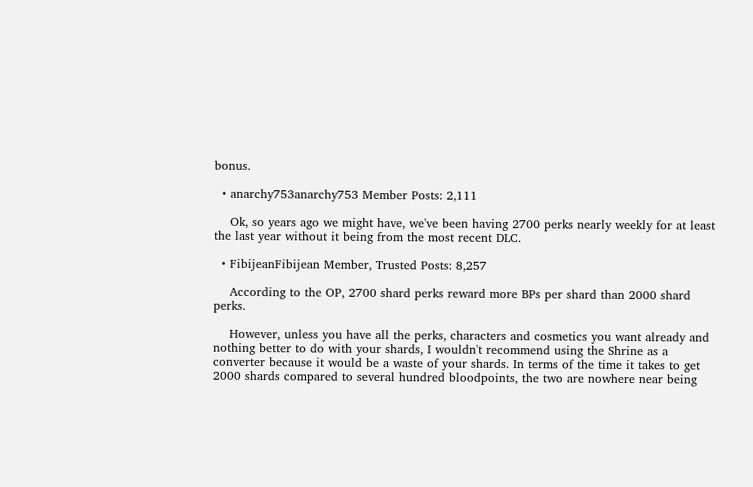bonus.

  • anarchy753anarchy753 Member Posts: 2,111

    Ok, so years ago we might have, we've been having 2700 perks nearly weekly for at least the last year without it being from the most recent DLC.

  • FibijeanFibijean Member, Trusted Posts: 8,257

    According to the OP, 2700 shard perks reward more BPs per shard than 2000 shard perks.

    However, unless you have all the perks, characters and cosmetics you want already and nothing better to do with your shards, I wouldn't recommend using the Shrine as a converter because it would be a waste of your shards. In terms of the time it takes to get 2000 shards compared to several hundred bloodpoints, the two are nowhere near being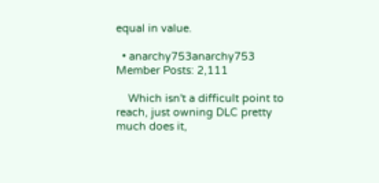equal in value.

  • anarchy753anarchy753 Member Posts: 2,111

    Which isn't a difficult point to reach, just owning DLC pretty much does it,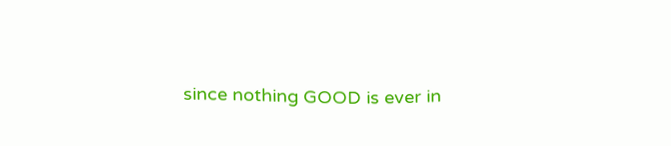since nothing GOOD is ever in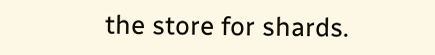the store for shards.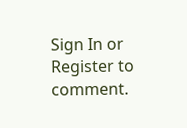Sign In or Register to comment.